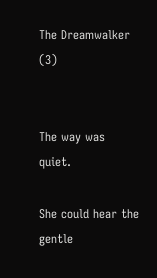The Dreamwalker (3)


The way was quiet.

She could hear the gentle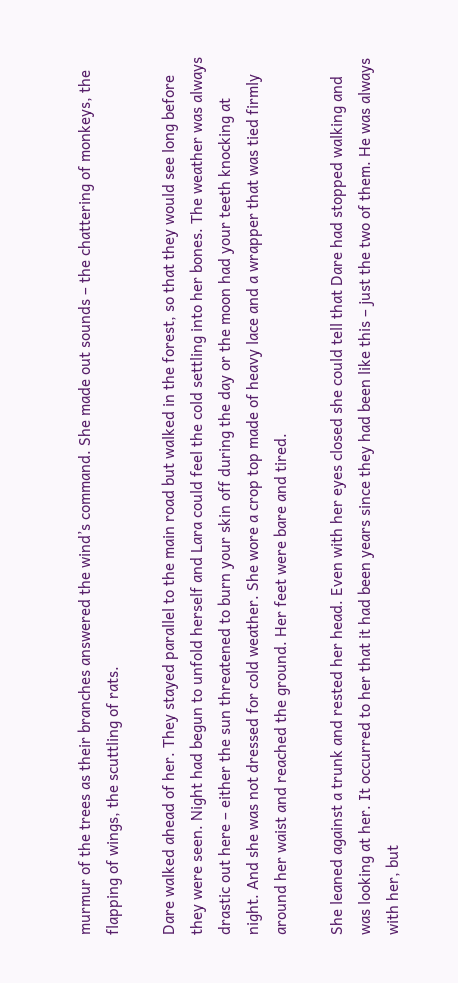murmur of the trees as their branches answered the wind’s command. She made out sounds – the chattering of monkeys, the flapping of wings, the scuttling of rats.

Dare walked ahead of her. They stayed parallel to the main road but walked in the forest, so that they would see long before they were seen. Night had begun to unfold herself and Lara could feel the cold settling into her bones. The weather was always drastic out here – either the sun threatened to burn your skin off during the day or the moon had your teeth knocking at night. And she was not dressed for cold weather. She wore a crop top made of heavy lace and a wrapper that was tied firmly around her waist and reached the ground. Her feet were bare and tired.

She leaned against a trunk and rested her head. Even with her eyes closed she could tell that Dare had stopped walking and was looking at her. It occurred to her that it had been years since they had been like this – just the two of them. He was always with her, but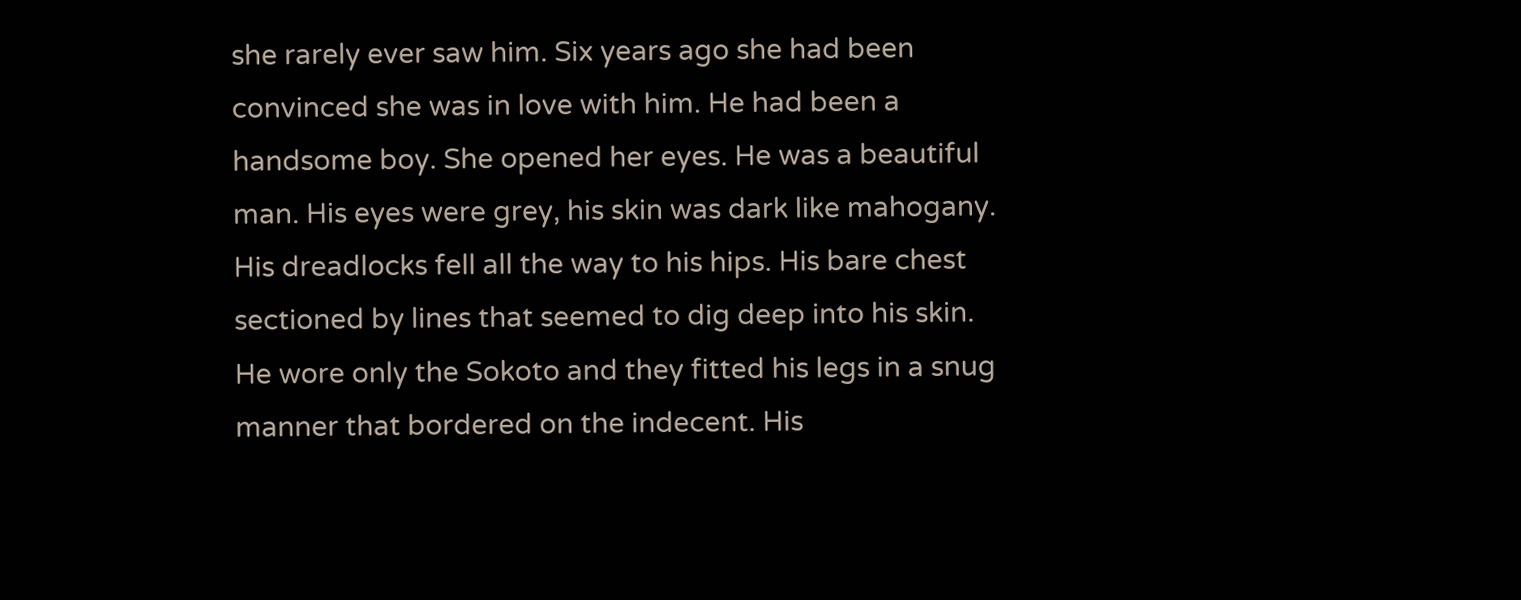she rarely ever saw him. Six years ago she had been convinced she was in love with him. He had been a handsome boy. She opened her eyes. He was a beautiful man. His eyes were grey, his skin was dark like mahogany. His dreadlocks fell all the way to his hips. His bare chest sectioned by lines that seemed to dig deep into his skin. He wore only the Sokoto and they fitted his legs in a snug manner that bordered on the indecent. His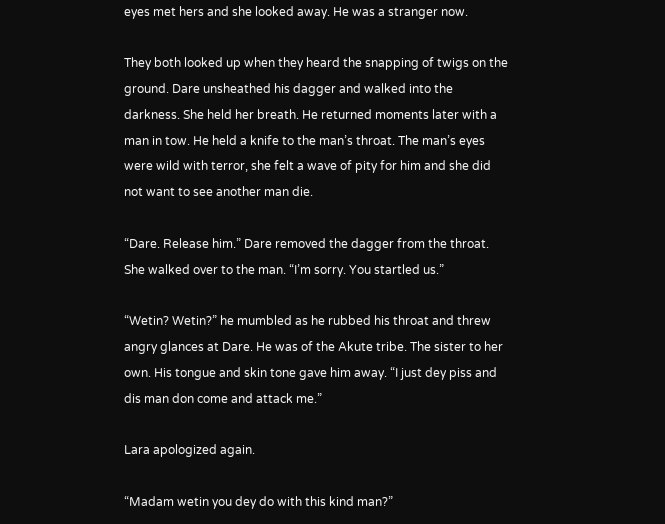eyes met hers and she looked away. He was a stranger now.

They both looked up when they heard the snapping of twigs on the ground. Dare unsheathed his dagger and walked into the darkness. She held her breath. He returned moments later with a man in tow. He held a knife to the man’s throat. The man’s eyes were wild with terror, she felt a wave of pity for him and she did not want to see another man die.

“Dare. Release him.” Dare removed the dagger from the throat. She walked over to the man. “I’m sorry. You startled us.”

“Wetin? Wetin?” he mumbled as he rubbed his throat and threw angry glances at Dare. He was of the Akute tribe. The sister to her own. His tongue and skin tone gave him away. “I just dey piss and dis man don come and attack me.”

Lara apologized again.

“Madam wetin you dey do with this kind man?”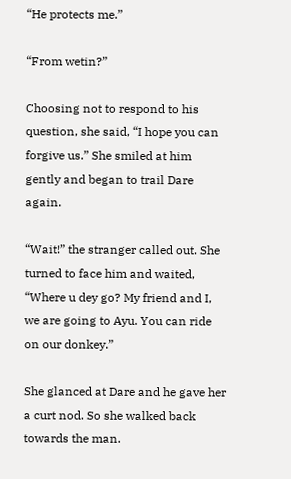“He protects me.”

“From wetin?”

Choosing not to respond to his question, she said, “I hope you can forgive us.” She smiled at him gently and began to trail Dare again.

“Wait!” the stranger called out. She turned to face him and waited, “Where u dey go? My friend and I, we are going to Ayu. You can ride on our donkey.”

She glanced at Dare and he gave her a curt nod. So she walked back towards the man.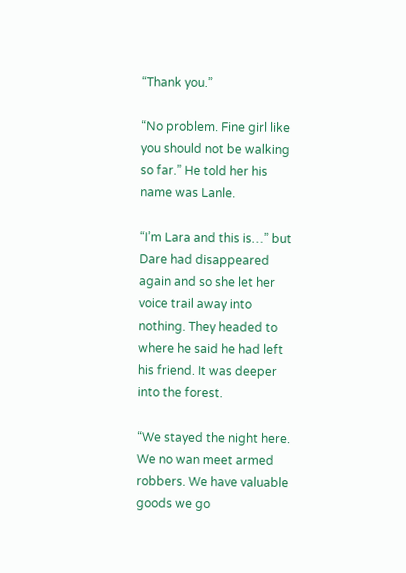“Thank you.”

“No problem. Fine girl like you should not be walking so far.” He told her his name was Lanle.

“I’m Lara and this is…” but Dare had disappeared again and so she let her voice trail away into nothing. They headed to where he said he had left his friend. It was deeper into the forest.

“We stayed the night here. We no wan meet armed robbers. We have valuable goods we go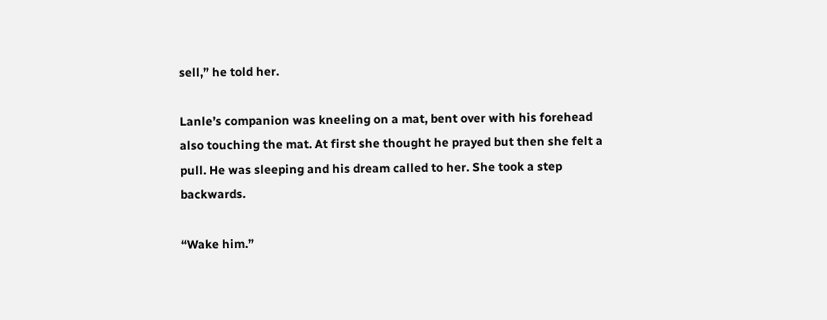sell,” he told her.

Lanle’s companion was kneeling on a mat, bent over with his forehead also touching the mat. At first she thought he prayed but then she felt a pull. He was sleeping and his dream called to her. She took a step backwards.

“Wake him.”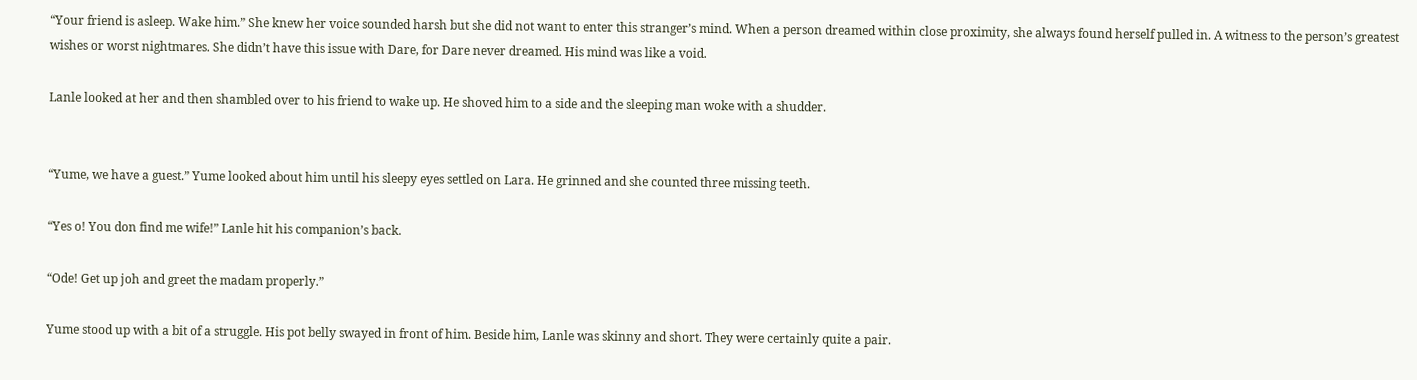“Your friend is asleep. Wake him.” She knew her voice sounded harsh but she did not want to enter this stranger’s mind. When a person dreamed within close proximity, she always found herself pulled in. A witness to the person’s greatest wishes or worst nightmares. She didn’t have this issue with Dare, for Dare never dreamed. His mind was like a void.

Lanle looked at her and then shambled over to his friend to wake up. He shoved him to a side and the sleeping man woke with a shudder.


“Yume, we have a guest.” Yume looked about him until his sleepy eyes settled on Lara. He grinned and she counted three missing teeth.

“Yes o! You don find me wife!” Lanle hit his companion’s back.

“Ode! Get up joh and greet the madam properly.”

Yume stood up with a bit of a struggle. His pot belly swayed in front of him. Beside him, Lanle was skinny and short. They were certainly quite a pair.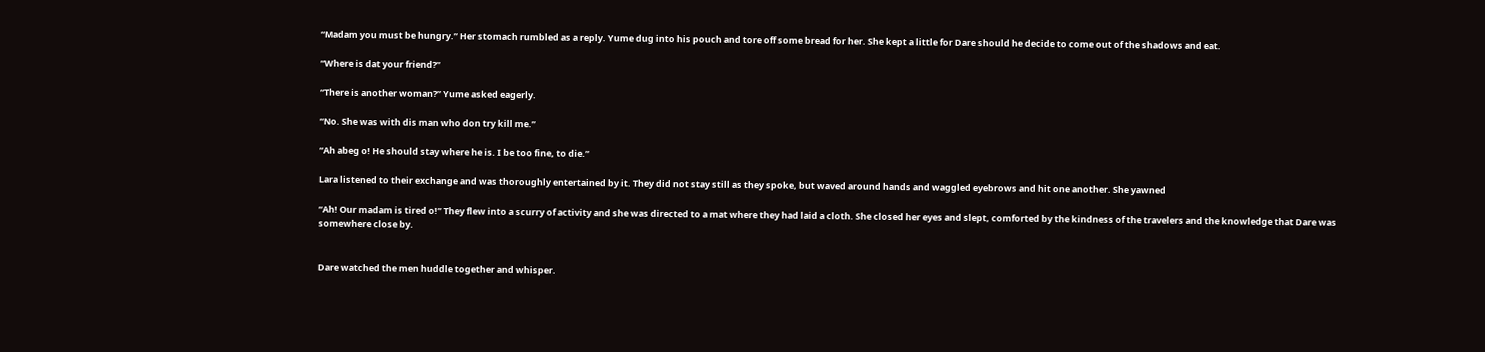“Madam you must be hungry.” Her stomach rumbled as a reply. Yume dug into his pouch and tore off some bread for her. She kept a little for Dare should he decide to come out of the shadows and eat.

“Where is dat your friend?”

“There is another woman?” Yume asked eagerly.

“No. She was with dis man who don try kill me.”

“Ah abeg o! He should stay where he is. I be too fine, to die.”

Lara listened to their exchange and was thoroughly entertained by it. They did not stay still as they spoke, but waved around hands and waggled eyebrows and hit one another. She yawned

“Ah! Our madam is tired o!” They flew into a scurry of activity and she was directed to a mat where they had laid a cloth. She closed her eyes and slept, comforted by the kindness of the travelers and the knowledge that Dare was somewhere close by.


Dare watched the men huddle together and whisper.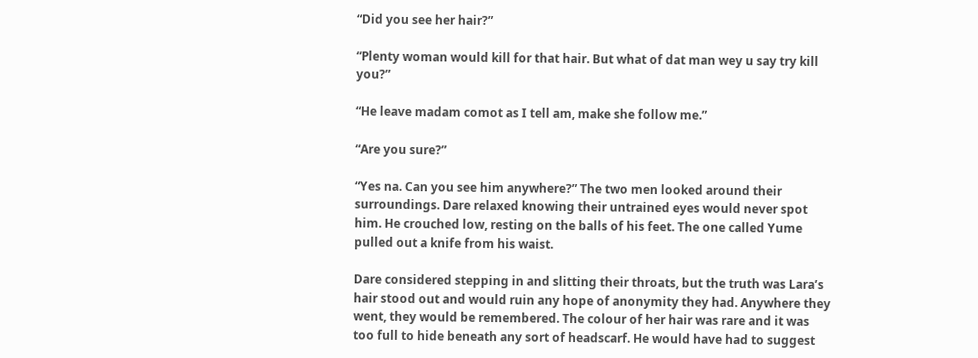“Did you see her hair?”

“Plenty woman would kill for that hair. But what of dat man wey u say try kill you?”

“He leave madam comot as I tell am, make she follow me.”

“Are you sure?”

“Yes na. Can you see him anywhere?” The two men looked around their surroundings. Dare relaxed knowing their untrained eyes would never spot him. He crouched low, resting on the balls of his feet. The one called Yume pulled out a knife from his waist.

Dare considered stepping in and slitting their throats, but the truth was Lara’s hair stood out and would ruin any hope of anonymity they had. Anywhere they went, they would be remembered. The colour of her hair was rare and it was too full to hide beneath any sort of headscarf. He would have had to suggest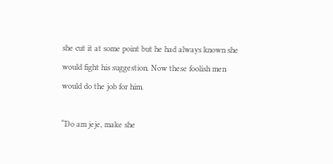she cut it at some point but he had always known she would fight his suggestion. Now these foolish men would do the job for him.

“Do am jeje, make she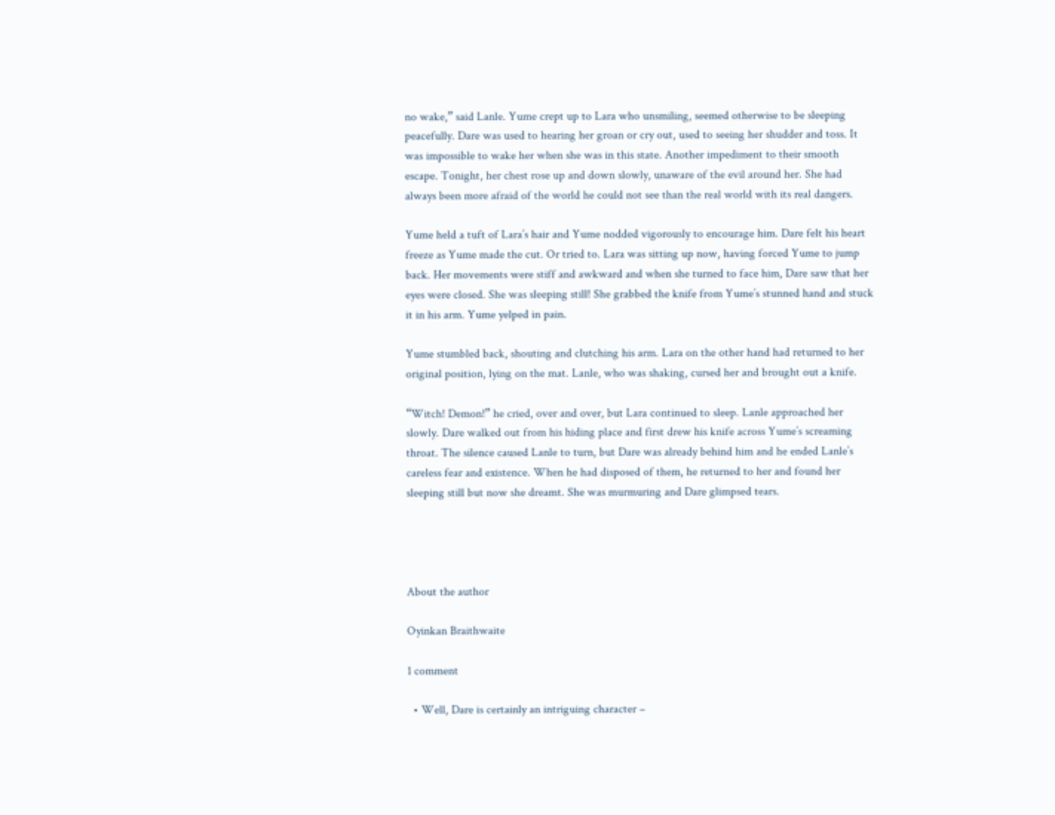no wake,” said Lanle. Yume crept up to Lara who unsmiling, seemed otherwise to be sleeping peacefully. Dare was used to hearing her groan or cry out, used to seeing her shudder and toss. It was impossible to wake her when she was in this state. Another impediment to their smooth escape. Tonight, her chest rose up and down slowly, unaware of the evil around her. She had always been more afraid of the world he could not see than the real world with its real dangers.

Yume held a tuft of Lara’s hair and Yume nodded vigorously to encourage him. Dare felt his heart freeze as Yume made the cut. Or tried to. Lara was sitting up now, having forced Yume to jump back. Her movements were stiff and awkward and when she turned to face him, Dare saw that her eyes were closed. She was sleeping still! She grabbed the knife from Yume’s stunned hand and stuck it in his arm. Yume yelped in pain.

Yume stumbled back, shouting and clutching his arm. Lara on the other hand had returned to her original position, lying on the mat. Lanle, who was shaking, cursed her and brought out a knife.

“Witch! Demon!” he cried, over and over, but Lara continued to sleep. Lanle approached her slowly. Dare walked out from his hiding place and first drew his knife across Yume’s screaming throat. The silence caused Lanle to turn, but Dare was already behind him and he ended Lanle’s careless fear and existence. When he had disposed of them, he returned to her and found her sleeping still but now she dreamt. She was murmuring and Dare glimpsed tears.




About the author

Oyinkan Braithwaite

1 comment

  • Well, Dare is certainly an intriguing character –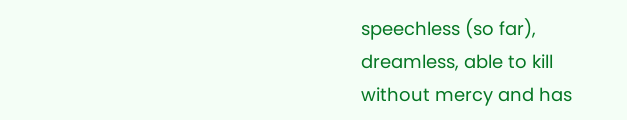speechless (so far), dreamless, able to kill without mercy and has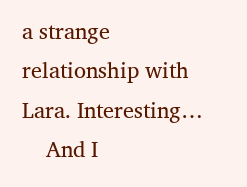a strange relationship with Lara. Interesting…
    And I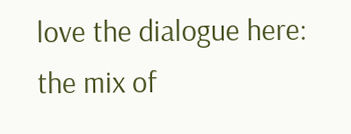love the dialogue here: the mix of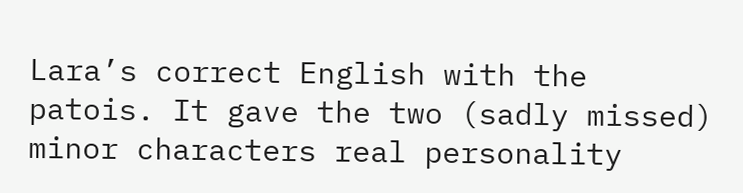Lara’s correct English with the patois. It gave the two (sadly missed) minor characters real personality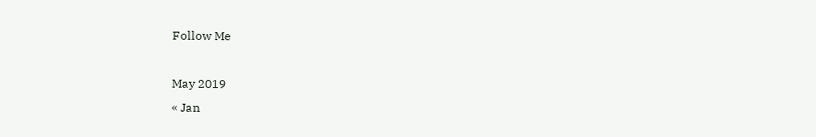Follow Me

May 2019
« Jan